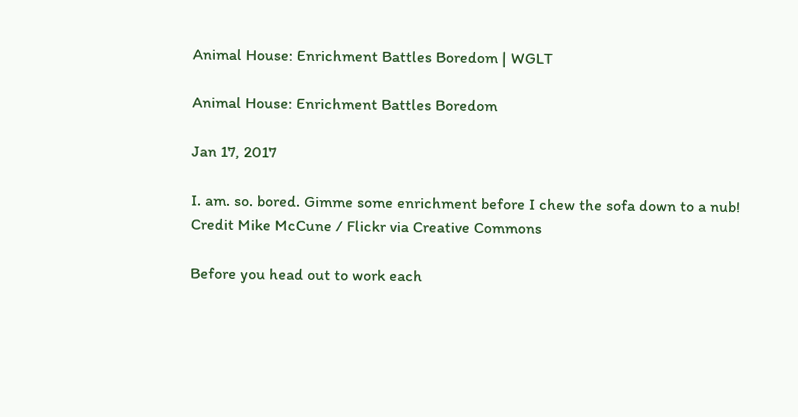Animal House: Enrichment Battles Boredom | WGLT

Animal House: Enrichment Battles Boredom

Jan 17, 2017

I. am. so. bored. Gimme some enrichment before I chew the sofa down to a nub!
Credit Mike McCune / Flickr via Creative Commons

Before you head out to work each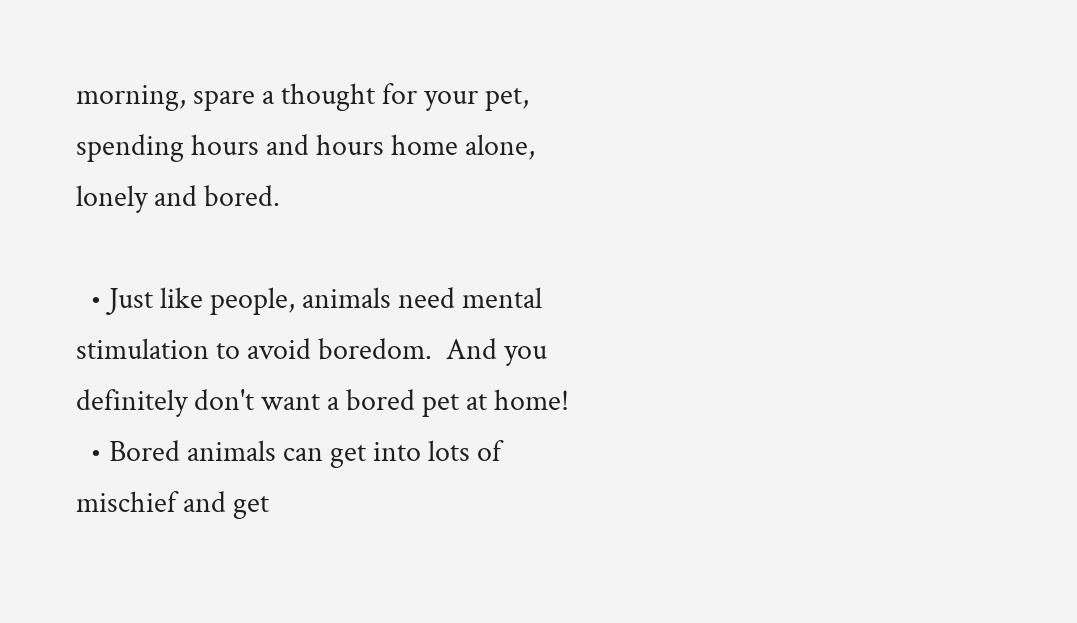morning, spare a thought for your pet, spending hours and hours home alone, lonely and bored.

  • Just like people, animals need mental stimulation to avoid boredom.  And you definitely don't want a bored pet at home!
  • Bored animals can get into lots of mischief and get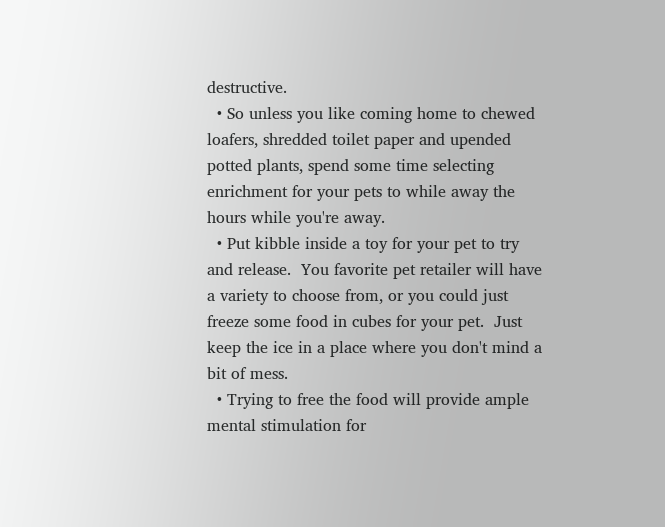destructive.
  • So unless you like coming home to chewed loafers, shredded toilet paper and upended potted plants, spend some time selecting enrichment for your pets to while away the hours while you're away.
  • Put kibble inside a toy for your pet to try and release.  You favorite pet retailer will have a variety to choose from, or you could just freeze some food in cubes for your pet.  Just keep the ice in a place where you don't mind a bit of mess.
  • Trying to free the food will provide ample mental stimulation for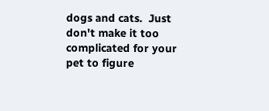dogs and cats.  Just don't make it too complicated for your pet to figure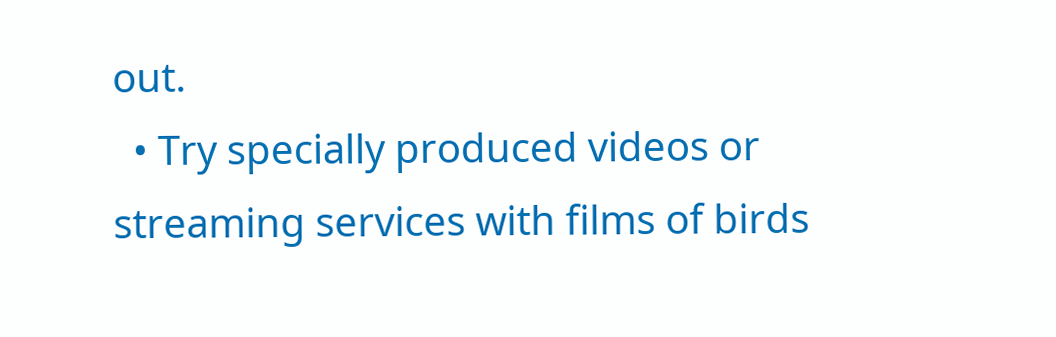out.
  • Try specially produced videos or streaming services with films of birds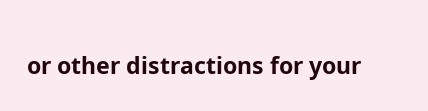or other distractions for your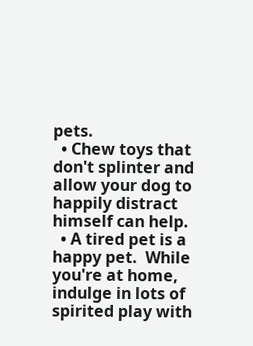pets.
  • Chew toys that don't splinter and allow your dog to happily distract himself can help.
  • A tired pet is a happy pet.  While you're at home, indulge in lots of spirited play with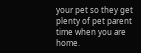your pet so they get plenty of pet parent time when you are home.